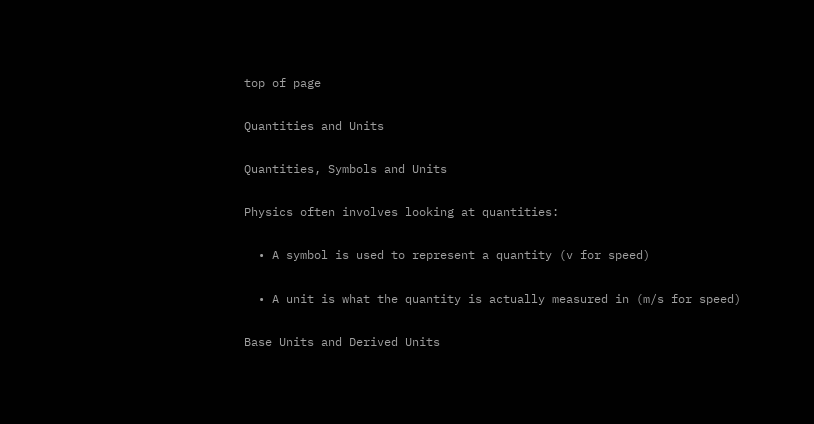top of page

Quantities and Units

Quantities, Symbols and Units

Physics often involves looking at quantities:

  • A symbol is used to represent a quantity (v for speed)

  • A unit is what the quantity is actually measured in (m/s for speed)

Base Units and Derived Units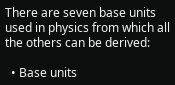There are seven base units used in physics from which all the others can be derived:

  • Base units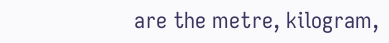are the metre, kilogram,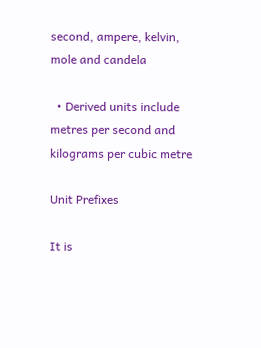second, ampere, kelvin, mole and candela

  • Derived units include metres per second and kilograms per cubic metre

Unit Prefixes

It is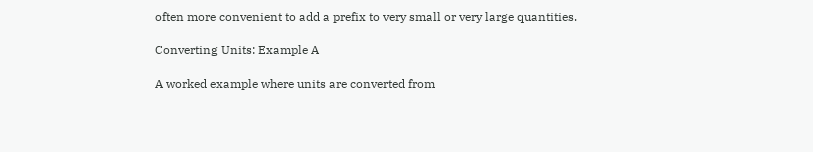often more convenient to add a prefix to very small or very large quantities.

Converting Units: Example A

A worked example where units are converted from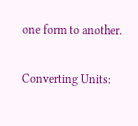one form to another.

Converting Units: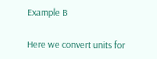Example B

Here we convert units for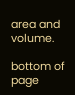area and volume.

bottom of page